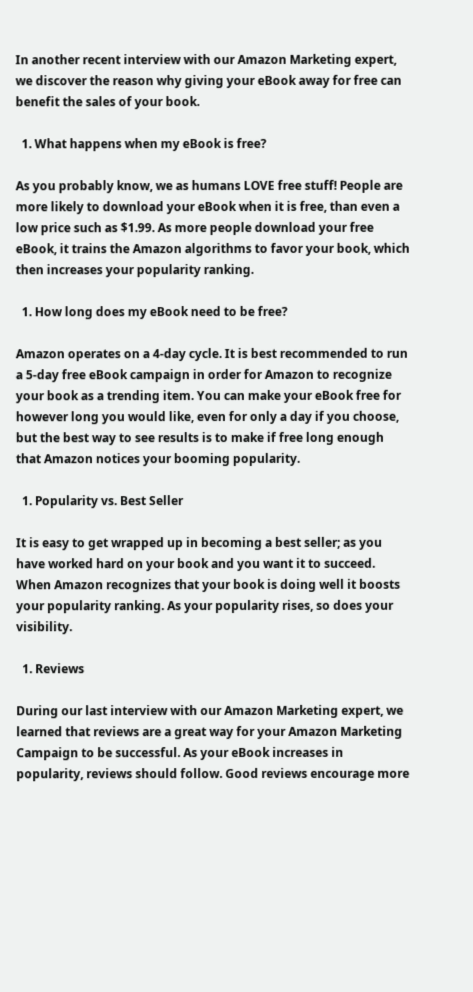In another recent interview with our Amazon Marketing expert, we discover the reason why giving your eBook away for free can benefit the sales of your book.

  1. What happens when my eBook is free?

As you probably know, we as humans LOVE free stuff! People are more likely to download your eBook when it is free, than even a low price such as $1.99. As more people download your free eBook, it trains the Amazon algorithms to favor your book, which then increases your popularity ranking.

  1. How long does my eBook need to be free?

Amazon operates on a 4-day cycle. It is best recommended to run a 5-day free eBook campaign in order for Amazon to recognize your book as a trending item. You can make your eBook free for however long you would like, even for only a day if you choose, but the best way to see results is to make if free long enough that Amazon notices your booming popularity.

  1. Popularity vs. Best Seller

It is easy to get wrapped up in becoming a best seller; as you have worked hard on your book and you want it to succeed. When Amazon recognizes that your book is doing well it boosts your popularity ranking. As your popularity rises, so does your visibility.

  1. Reviews

During our last interview with our Amazon Marketing expert, we learned that reviews are a great way for your Amazon Marketing Campaign to be successful. As your eBook increases in popularity, reviews should follow. Good reviews encourage more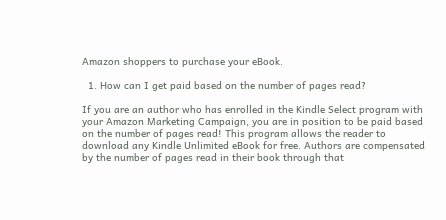Amazon shoppers to purchase your eBook.

  1. How can I get paid based on the number of pages read?

If you are an author who has enrolled in the Kindle Select program with your Amazon Marketing Campaign, you are in position to be paid based on the number of pages read! This program allows the reader to download any Kindle Unlimited eBook for free. Authors are compensated by the number of pages read in their book through that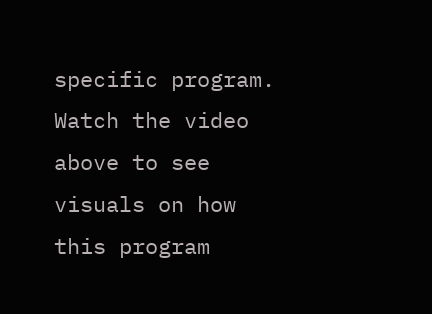specific program. Watch the video above to see visuals on how this program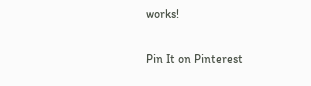works!

Pin It on Pinterest